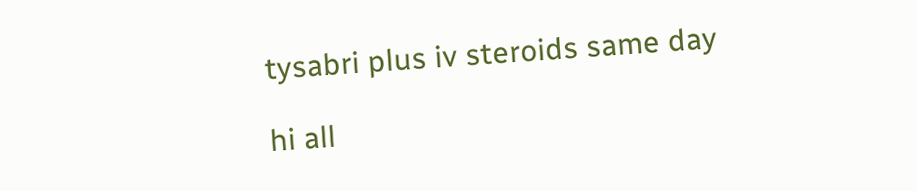tysabri plus iv steroids same day

hi all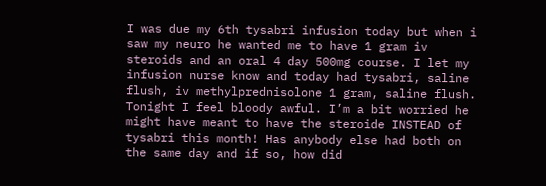I was due my 6th tysabri infusion today but when i saw my neuro he wanted me to have 1 gram iv steroids and an oral 4 day 500mg course. I let my infusion nurse know and today had tysabri, saline flush, iv methylprednisolone 1 gram, saline flush. Tonight I feel bloody awful. I’m a bit worried he might have meant to have the steroide INSTEAD of tysabri this month! Has anybody else had both on the same day and if so, how did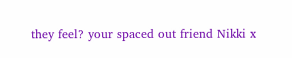they feel? your spaced out friend Nikki x